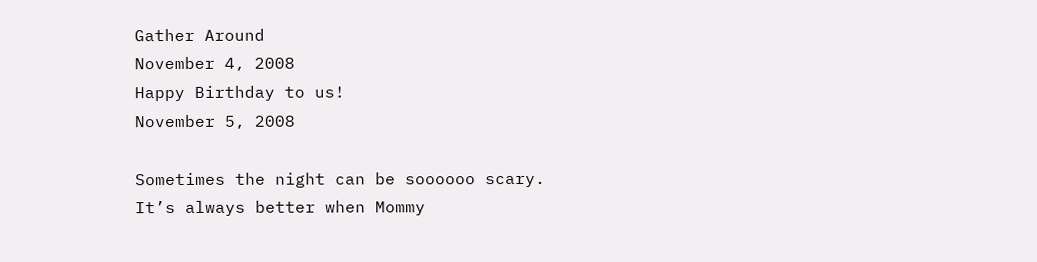Gather Around
November 4, 2008
Happy Birthday to us!
November 5, 2008

Sometimes the night can be soooooo scary. It’s always better when Mommy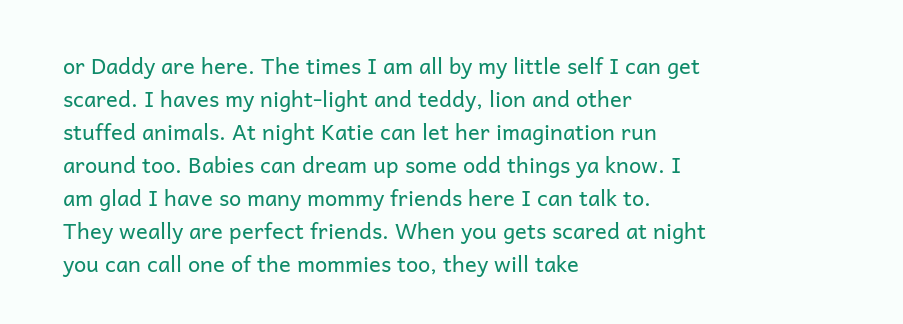or Daddy are here. The times I am all by my little self I can get scared. I haves my night-light and teddy, lion and other stuffed animals. At night Katie can let her imagination run around too. Babies can dream up some odd things ya know. I am glad I have so many mommy friends here I can talk to. They weally are perfect friends. When you gets scared at night you can call one of the mommies too, they will take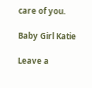care of you.

Baby Girl Katie

Leave a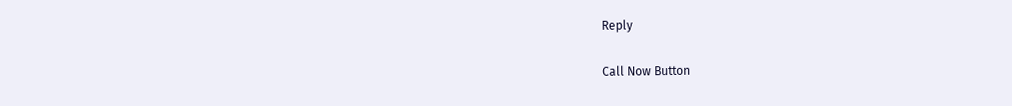Reply

Call Now Button